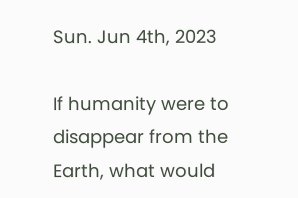Sun. Jun 4th, 2023

If humanity were to disappear from the Earth, what would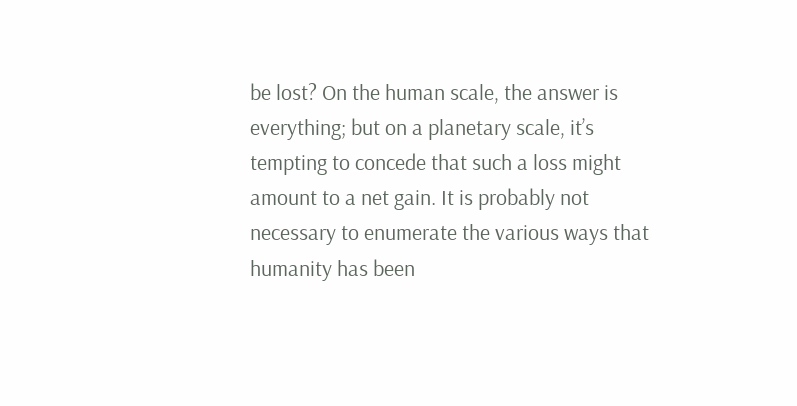be lost? On the human scale, the answer is everything; but on a planetary scale, it’s tempting to concede that such a loss might amount to a net gain. It is probably not necessary to enumerate the various ways that humanity has been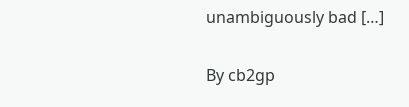unambiguously bad […]

By cb2gp